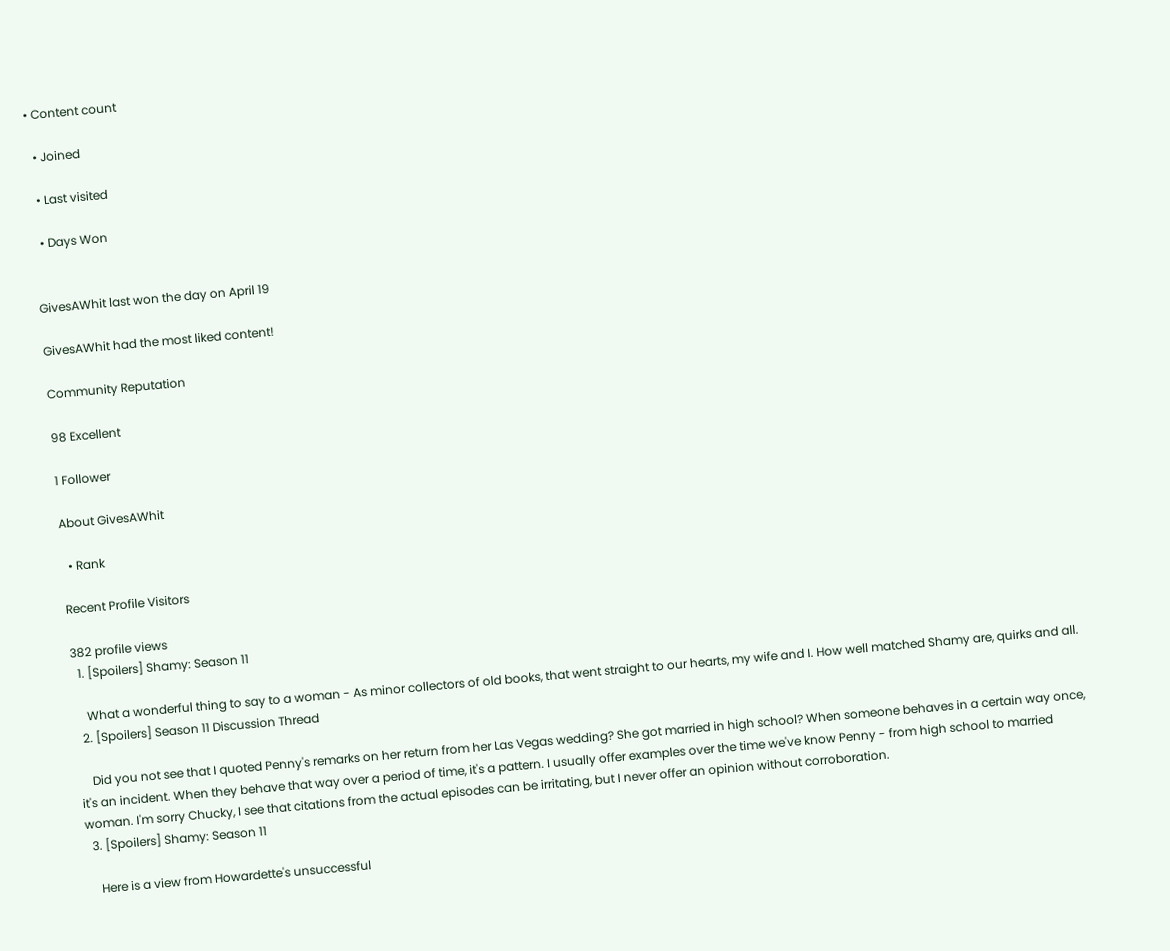• Content count

  • Joined

  • Last visited

  • Days Won


GivesAWhit last won the day on April 19

GivesAWhit had the most liked content!

Community Reputation

98 Excellent

1 Follower

About GivesAWhit

  • Rank

Recent Profile Visitors

382 profile views
  1. [Spoilers] Shamy: Season 11

    What a wonderful thing to say to a woman - As minor collectors of old books, that went straight to our hearts, my wife and I. How well matched Shamy are, quirks and all.
  2. [Spoilers] Season 11 Discussion Thread

    Did you not see that I quoted Penny's remarks on her return from her Las Vegas wedding? She got married in high school? When someone behaves in a certain way once, it's an incident. When they behave that way over a period of time, it's a pattern. I usually offer examples over the time we've know Penny - from high school to married woman. I'm sorry Chucky, I see that citations from the actual episodes can be irritating, but I never offer an opinion without corroboration.
  3. [Spoilers] Shamy: Season 11

    Here is a view from Howardette's unsuccessful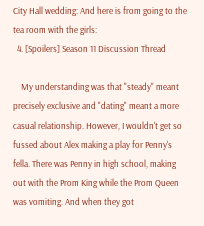City Hall wedding: And here is from going to the tea room with the girls:
  4. [Spoilers] Season 11 Discussion Thread

    My understanding was that "steady" meant precisely exclusive and "dating" meant a more casual relationship. However, I wouldn't get so fussed about Alex making a play for Penny's fella. There was Penny in high school, making out with the Prom King while the Prom Queen was vomiting. And when they got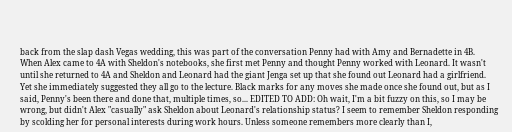back from the slap dash Vegas wedding, this was part of the conversation Penny had with Amy and Bernadette in 4B. When Alex came to 4A with Sheldon's notebooks, she first met Penny and thought Penny worked with Leonard. It wasn't until she returned to 4A and Sheldon and Leonard had the giant Jenga set up that she found out Leonard had a girlfriend. Yet she immediately suggested they all go to the lecture. Black marks for any moves she made once she found out, but as I said, Penny's been there and done that, multiple times, so... EDITED TO ADD: Oh wait, I'm a bit fuzzy on this, so I may be wrong, but didn't Alex "casually" ask Sheldon about Leonard's relationship status? I seem to remember Sheldon responding by scolding her for personal interests during work hours. Unless someone remembers more clearly than I,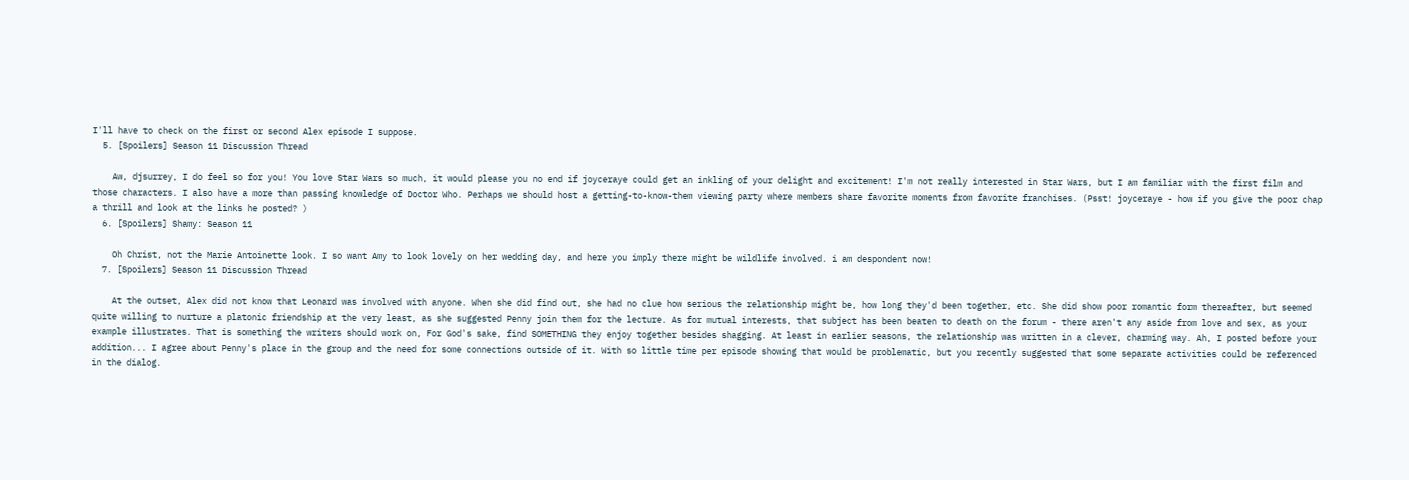I'll have to check on the first or second Alex episode I suppose.
  5. [Spoilers] Season 11 Discussion Thread

    Aw, djsurrey, I do feel so for you! You love Star Wars so much, it would please you no end if joyceraye could get an inkling of your delight and excitement! I'm not really interested in Star Wars, but I am familiar with the first film and those characters. I also have a more than passing knowledge of Doctor Who. Perhaps we should host a getting-to-know-them viewing party where members share favorite moments from favorite franchises. (Psst! joyceraye - how if you give the poor chap a thrill and look at the links he posted? )
  6. [Spoilers] Shamy: Season 11

    Oh Christ, not the Marie Antoinette look. I so want Amy to look lovely on her wedding day, and here you imply there might be wildlife involved. i am despondent now!
  7. [Spoilers] Season 11 Discussion Thread

    At the outset, Alex did not know that Leonard was involved with anyone. When she did find out, she had no clue how serious the relationship might be, how long they'd been together, etc. She did show poor romantic form thereafter, but seemed quite willing to nurture a platonic friendship at the very least, as she suggested Penny join them for the lecture. As for mutual interests, that subject has been beaten to death on the forum - there aren't any aside from love and sex, as your example illustrates. That is something the writers should work on, For God's sake, find SOMETHING they enjoy together besides shagging. At least in earlier seasons, the relationship was written in a clever, charming way. Ah, I posted before your addition... I agree about Penny's place in the group and the need for some connections outside of it. With so little time per episode showing that would be problematic, but you recently suggested that some separate activities could be referenced in the dialog.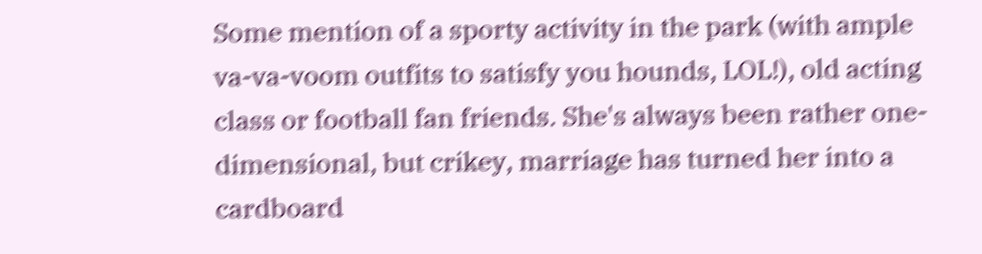Some mention of a sporty activity in the park (with ample va-va-voom outfits to satisfy you hounds, LOL!), old acting class or football fan friends. She's always been rather one-dimensional, but crikey, marriage has turned her into a cardboard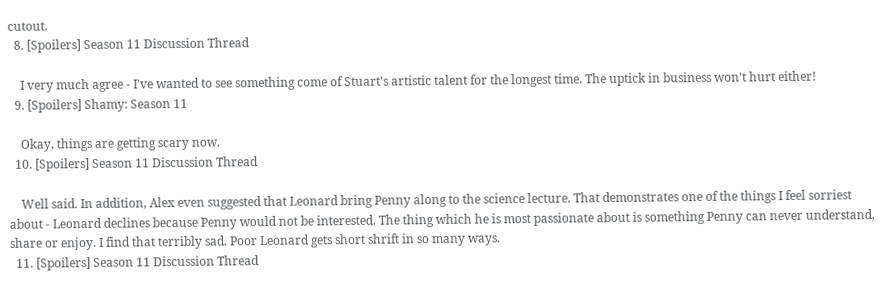cutout.
  8. [Spoilers] Season 11 Discussion Thread

    I very much agree - I've wanted to see something come of Stuart's artistic talent for the longest time. The uptick in business won't hurt either!
  9. [Spoilers] Shamy: Season 11

    Okay, things are getting scary now.
  10. [Spoilers] Season 11 Discussion Thread

    Well said. In addition, Alex even suggested that Leonard bring Penny along to the science lecture. That demonstrates one of the things I feel sorriest about - Leonard declines because Penny would not be interested. The thing which he is most passionate about is something Penny can never understand, share or enjoy. I find that terribly sad. Poor Leonard gets short shrift in so many ways.
  11. [Spoilers] Season 11 Discussion Thread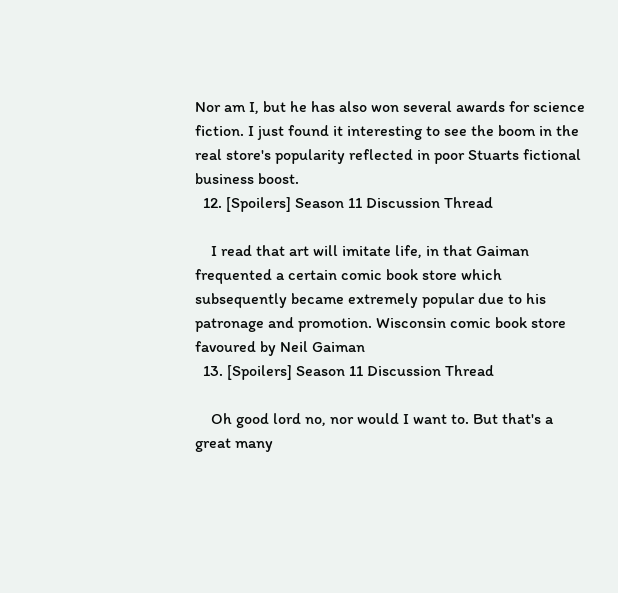Nor am I, but he has also won several awards for science fiction. I just found it interesting to see the boom in the real store's popularity reflected in poor Stuarts fictional business boost.
  12. [Spoilers] Season 11 Discussion Thread

    I read that art will imitate life, in that Gaiman frequented a certain comic book store which subsequently became extremely popular due to his patronage and promotion. Wisconsin comic book store favoured by Neil Gaiman
  13. [Spoilers] Season 11 Discussion Thread

    Oh good lord no, nor would I want to. But that's a great many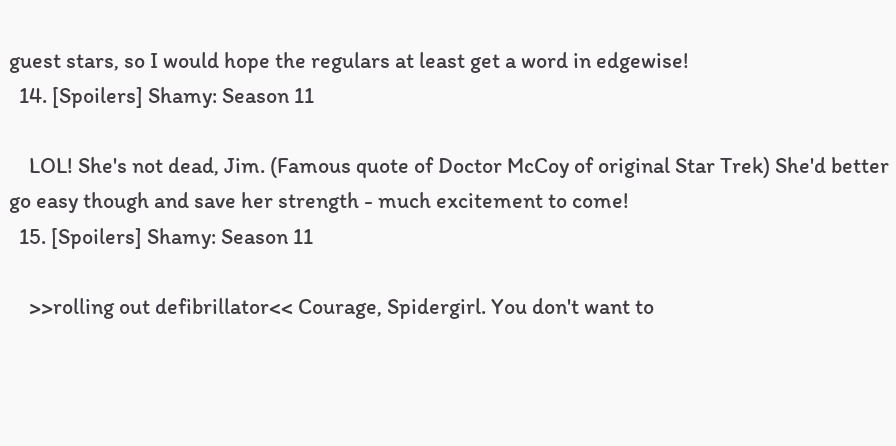guest stars, so I would hope the regulars at least get a word in edgewise!
  14. [Spoilers] Shamy: Season 11

    LOL! She's not dead, Jim. (Famous quote of Doctor McCoy of original Star Trek) She'd better go easy though and save her strength - much excitement to come!
  15. [Spoilers] Shamy: Season 11

    >>rolling out defibrillator<< Courage, Spidergirl. You don't want to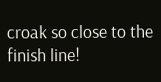croak so close to the finish line!